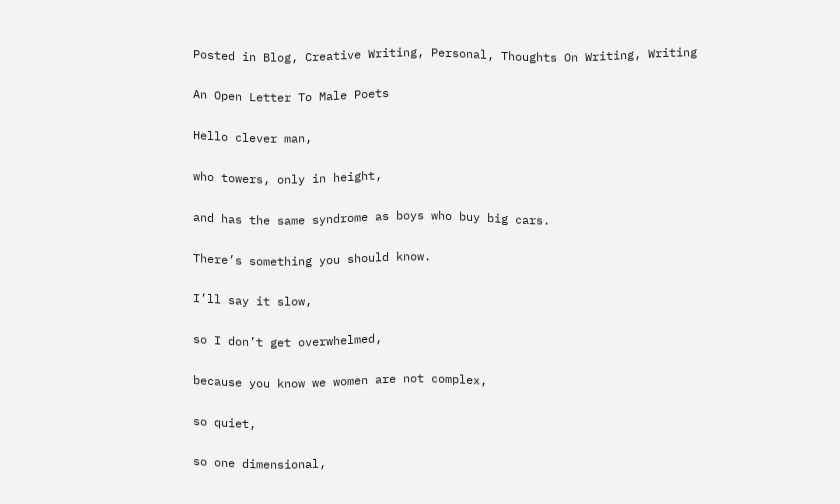Posted in Blog, Creative Writing, Personal, Thoughts On Writing, Writing

An Open Letter To Male Poets

Hello clever man,

who towers, only in height,

and has the same syndrome as boys who buy big cars.

There’s something you should know.

I’ll say it slow,

so I don’t get overwhelmed,

because you know we women are not complex,

so quiet,

so one dimensional,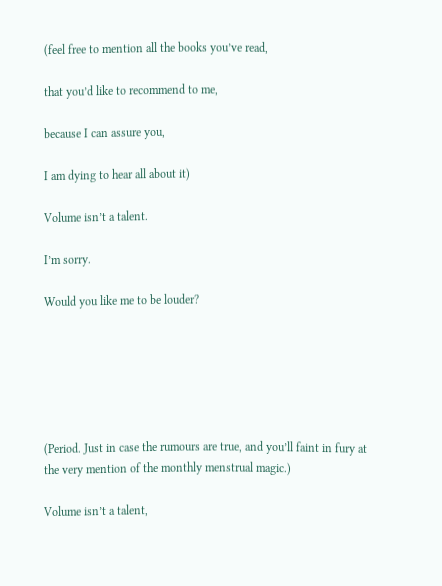(feel free to mention all the books you’ve read,

that you’d like to recommend to me,

because I can assure you,

I am dying to hear all about it)

Volume isn’t a talent.

I’m sorry.

Would you like me to be louder?






(Period. Just in case the rumours are true, and you’ll faint in fury at the very mention of the monthly menstrual magic.)

Volume isn’t a talent,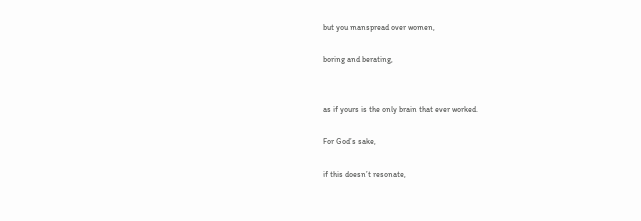but you manspread over women,

boring and berating,


as if yours is the only brain that ever worked.

For God’s sake,

if this doesn’t resonate,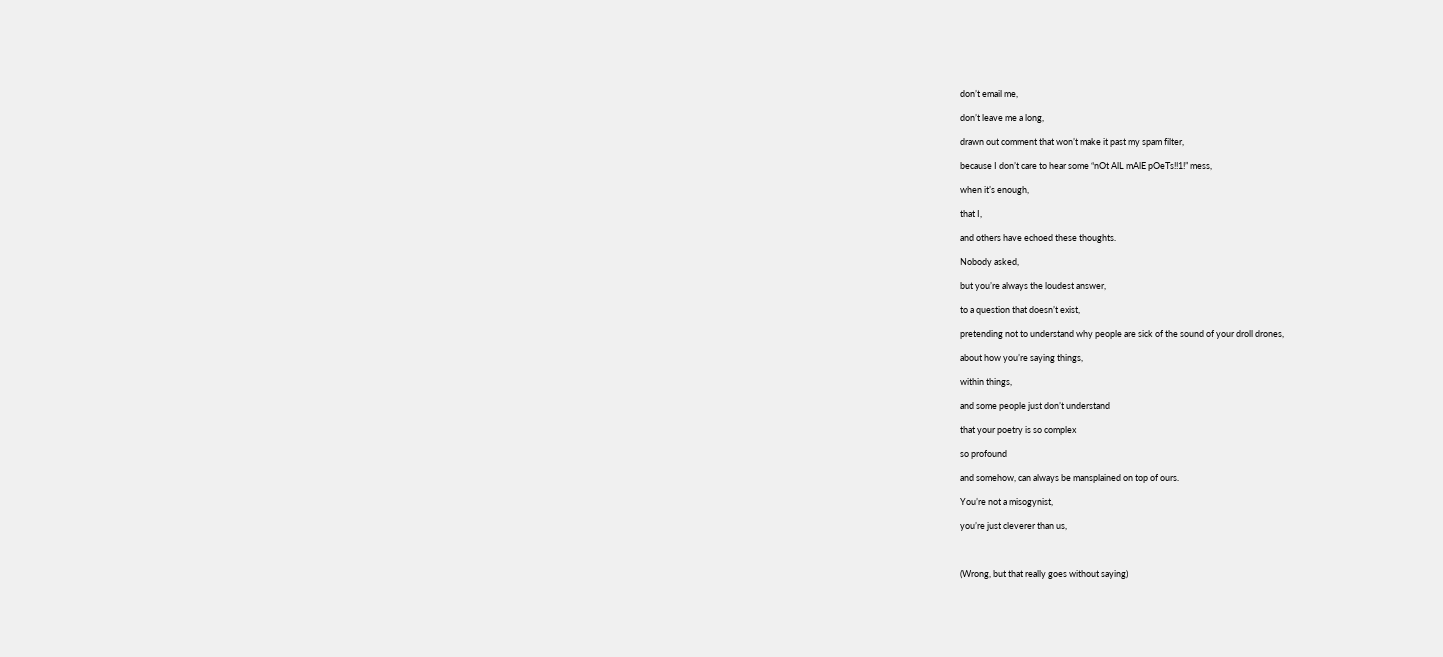don’t email me,

don’t leave me a long,

drawn out comment that won’t make it past my spam filter,

because I don’t care to hear some “nOt AlL mAlE pOeTs!!1!” mess,

when it’s enough,

that I,

and others have echoed these thoughts.

Nobody asked,

but you’re always the loudest answer,

to a question that doesn’t exist,

pretending not to understand why people are sick of the sound of your droll drones,

about how you’re saying things,

within things,

and some people just don’t understand

that your poetry is so complex

so profound

and somehow, can always be mansplained on top of ours.

You’re not a misogynist,

you’re just cleverer than us,



(Wrong, but that really goes without saying)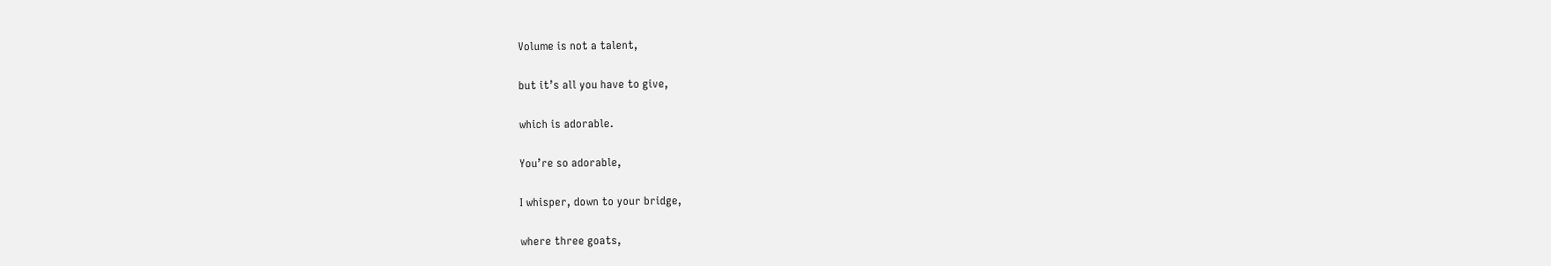Volume is not a talent,

but it’s all you have to give,

which is adorable.

You’re so adorable,

I whisper, down to your bridge,

where three goats,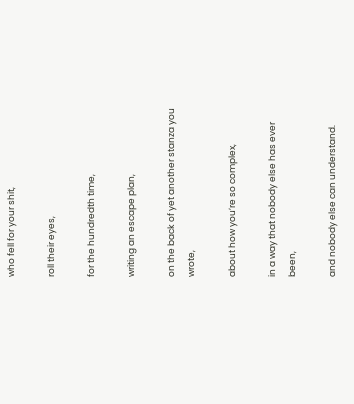who fell for your shit,

roll their eyes,

for the hundredth time,

writing an escape plan,

on the back of yet another stanza you wrote,

about how you’re so complex,

in a way that nobody else has ever been,

and nobody else can understand.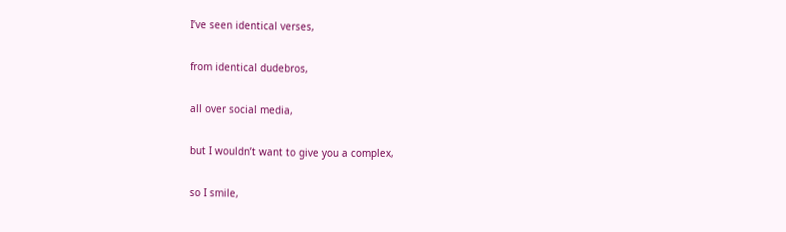I’ve seen identical verses,

from identical dudebros,

all over social media,

but I wouldn’t want to give you a complex,

so I smile,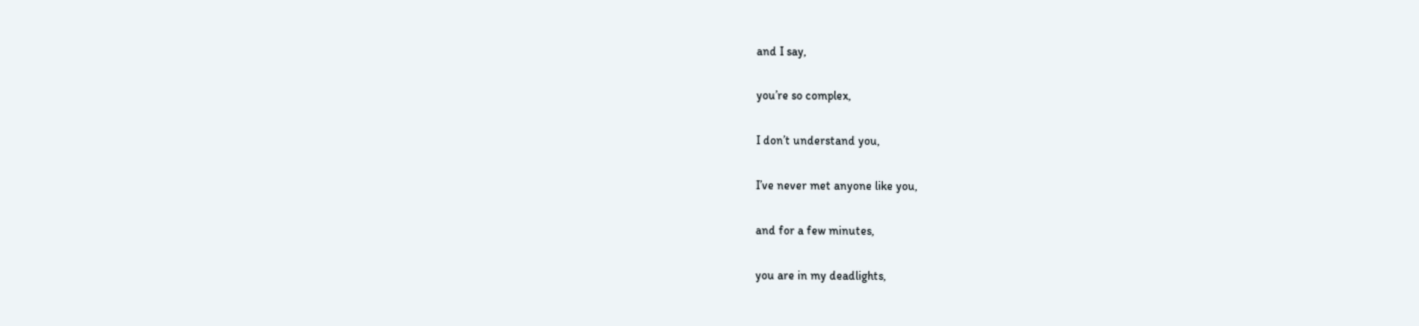and I say,

you’re so complex,

I don’t understand you,

I’ve never met anyone like you,

and for a few minutes,

you are in my deadlights,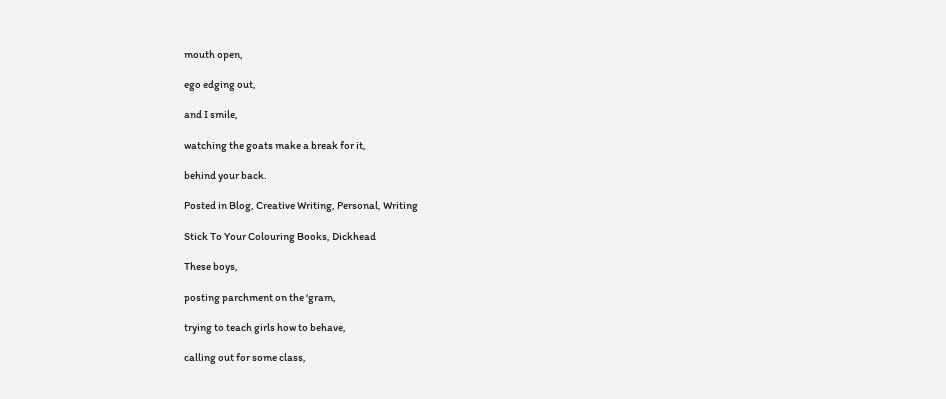mouth open,

ego edging out,

and I smile,

watching the goats make a break for it,

behind your back.

Posted in Blog, Creative Writing, Personal, Writing

Stick To Your Colouring Books, Dickhead

These boys,

posting parchment on the ‘gram,

trying to teach girls how to behave,

calling out for some class,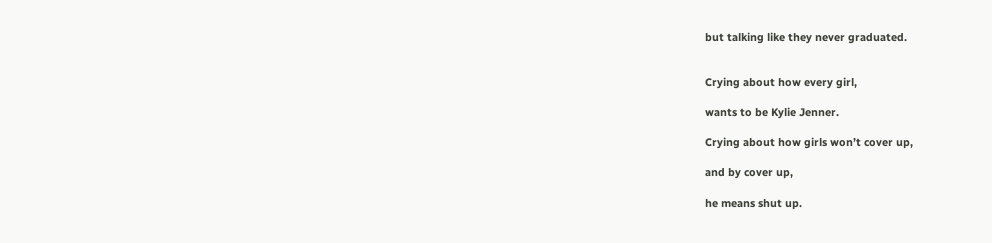but talking like they never graduated.


Crying about how every girl,

wants to be Kylie Jenner.

Crying about how girls won’t cover up,

and by cover up,

he means shut up.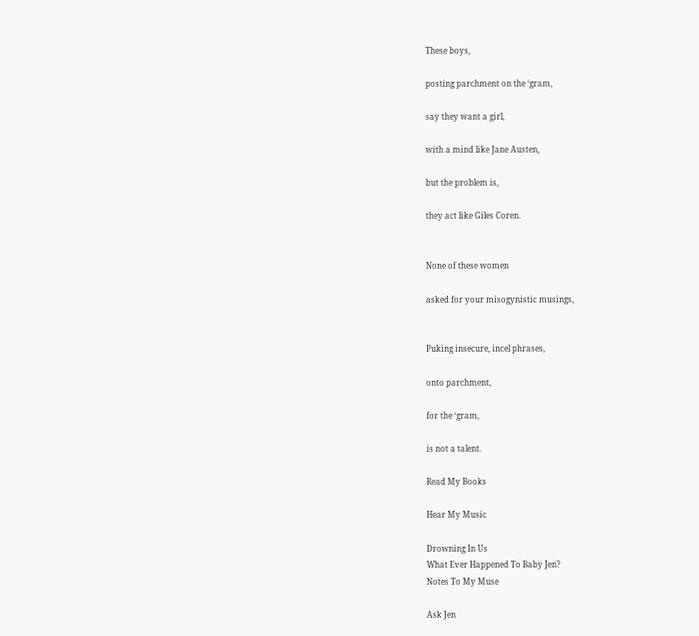These boys,

posting parchment on the ‘gram,

say they want a girl,

with a mind like Jane Austen,

but the problem is,

they act like Giles Coren.


None of these women

asked for your misogynistic musings,


Puking insecure, incel phrases,

onto parchment,

for the ‘gram,

is not a talent.

Read My Books

Hear My Music

Drowning In Us
What Ever Happened To Baby Jen?
Notes To My Muse

Ask Jen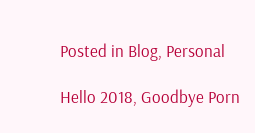Posted in Blog, Personal

Hello 2018, Goodbye Porn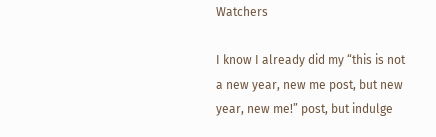Watchers

I know I already did my “this is not a new year, new me post, but new year, new me!” post, but indulge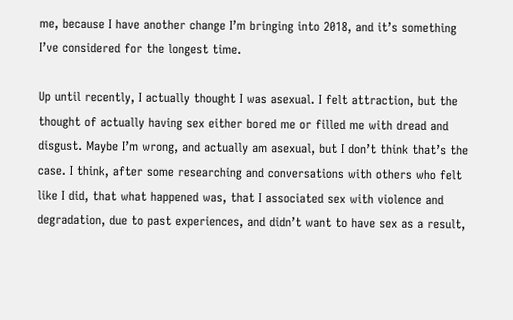me, because I have another change I’m bringing into 2018, and it’s something I’ve considered for the longest time.

Up until recently, I actually thought I was asexual. I felt attraction, but the thought of actually having sex either bored me or filled me with dread and disgust. Maybe I’m wrong, and actually am asexual, but I don’t think that’s the case. I think, after some researching and conversations with others who felt like I did, that what happened was, that I associated sex with violence and degradation, due to past experiences, and didn’t want to have sex as a result,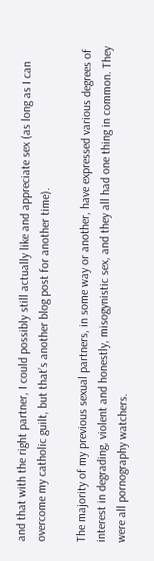and that with the right partner, I could possibly still actually like and appreciate sex (as long as I can overcome my catholic guilt, but that’s another blog post for another time).

The majority of my previous sexual partners, in some way or another, have expressed various degrees of interest in degrading, violent and honestly, misogynistic sex, and they all had one thing in common. They were all pornography watchers.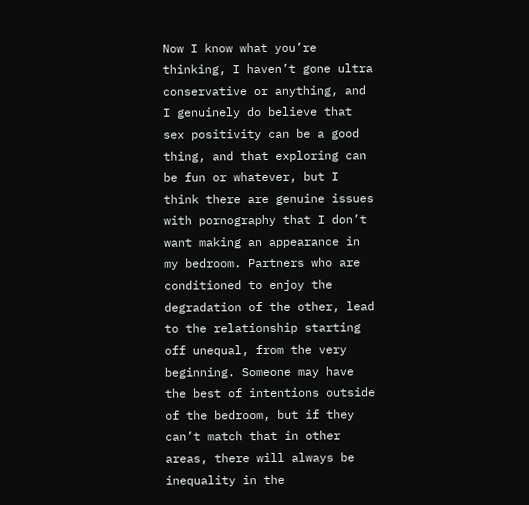Now I know what you’re thinking, I haven’t gone ultra conservative or anything, and I genuinely do believe that sex positivity can be a good thing, and that exploring can be fun or whatever, but I think there are genuine issues with pornography that I don’t want making an appearance in my bedroom. Partners who are conditioned to enjoy the degradation of the other, lead to the relationship starting off unequal, from the very beginning. Someone may have the best of intentions outside of the bedroom, but if they can’t match that in other areas, there will always be inequality in the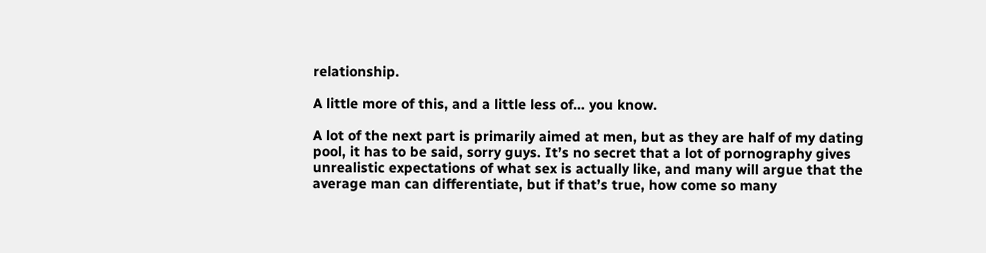relationship.

A little more of this, and a little less of… you know.

A lot of the next part is primarily aimed at men, but as they are half of my dating pool, it has to be said, sorry guys. It’s no secret that a lot of pornography gives unrealistic expectations of what sex is actually like, and many will argue that the average man can differentiate, but if that’s true, how come so many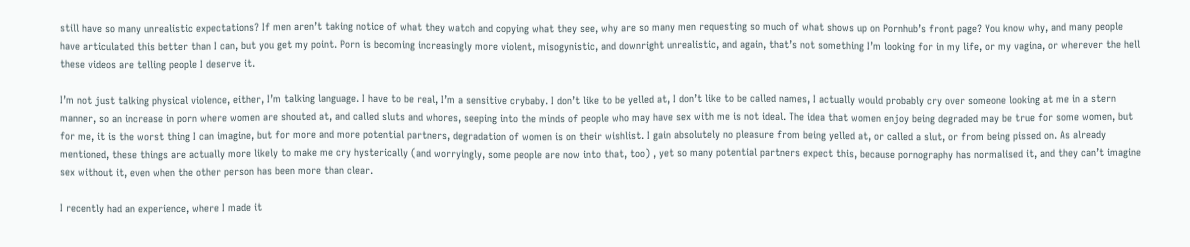still have so many unrealistic expectations? If men aren’t taking notice of what they watch and copying what they see, why are so many men requesting so much of what shows up on Pornhub’s front page? You know why, and many people have articulated this better than I can, but you get my point. Porn is becoming increasingly more violent, misogynistic, and downright unrealistic, and again, that’s not something I’m looking for in my life, or my vagina, or wherever the hell these videos are telling people I deserve it.

I’m not just talking physical violence, either, I’m talking language. I have to be real, I’m a sensitive crybaby. I don’t like to be yelled at, I don’t like to be called names, I actually would probably cry over someone looking at me in a stern manner, so an increase in porn where women are shouted at, and called sluts and whores, seeping into the minds of people who may have sex with me is not ideal. The idea that women enjoy being degraded may be true for some women, but for me, it is the worst thing I can imagine, but for more and more potential partners, degradation of women is on their wishlist. I gain absolutely no pleasure from being yelled at, or called a slut, or from being pissed on. As already mentioned, these things are actually more likely to make me cry hysterically (and worryingly, some people are now into that, too) , yet so many potential partners expect this, because pornography has normalised it, and they can’t imagine sex without it, even when the other person has been more than clear.

I recently had an experience, where I made it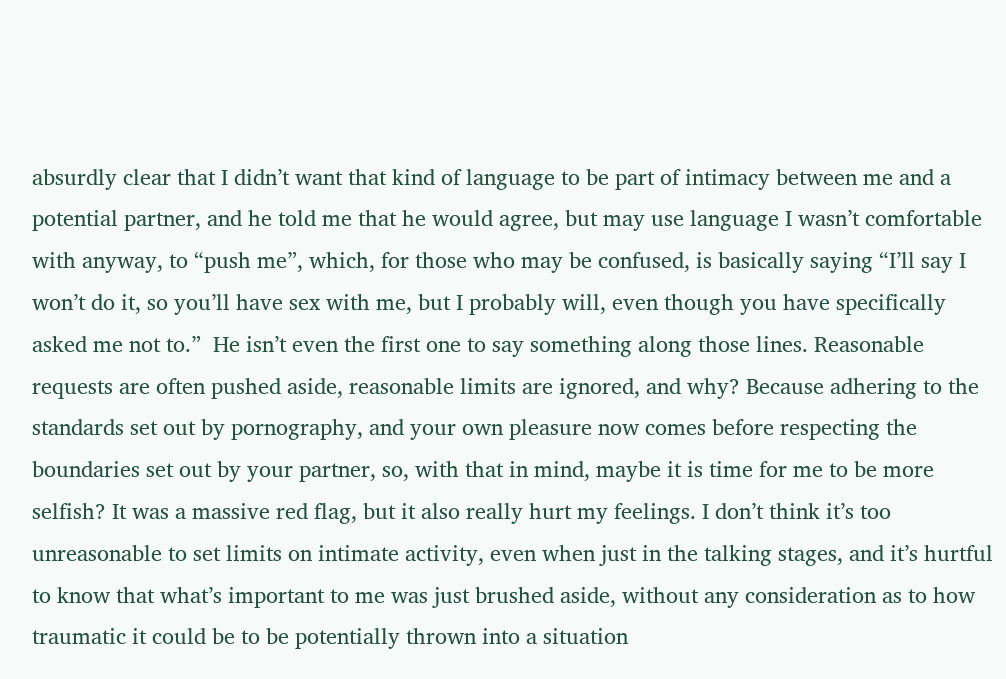absurdly clear that I didn’t want that kind of language to be part of intimacy between me and a potential partner, and he told me that he would agree, but may use language I wasn’t comfortable with anyway, to “push me”, which, for those who may be confused, is basically saying “I’ll say I won’t do it, so you’ll have sex with me, but I probably will, even though you have specifically asked me not to.”  He isn’t even the first one to say something along those lines. Reasonable requests are often pushed aside, reasonable limits are ignored, and why? Because adhering to the standards set out by pornography, and your own pleasure now comes before respecting the boundaries set out by your partner, so, with that in mind, maybe it is time for me to be more selfish? It was a massive red flag, but it also really hurt my feelings. I don’t think it’s too unreasonable to set limits on intimate activity, even when just in the talking stages, and it’s hurtful to know that what’s important to me was just brushed aside, without any consideration as to how traumatic it could be to be potentially thrown into a situation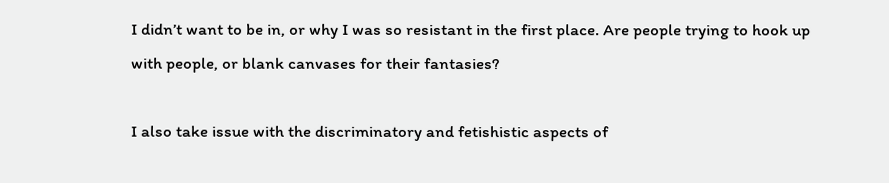I didn’t want to be in, or why I was so resistant in the first place. Are people trying to hook up with people, or blank canvases for their fantasies?

I also take issue with the discriminatory and fetishistic aspects of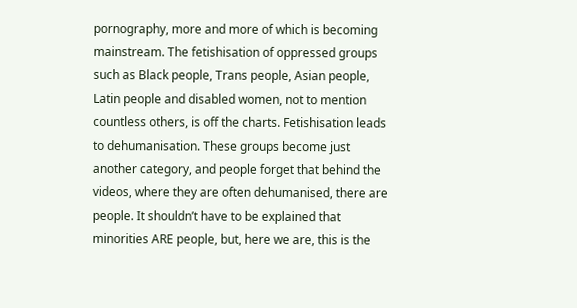pornography, more and more of which is becoming mainstream. The fetishisation of oppressed groups such as Black people, Trans people, Asian people, Latin people and disabled women, not to mention countless others, is off the charts. Fetishisation leads to dehumanisation. These groups become just another category, and people forget that behind the videos, where they are often dehumanised, there are people. It shouldn’t have to be explained that minorities ARE people, but, here we are, this is the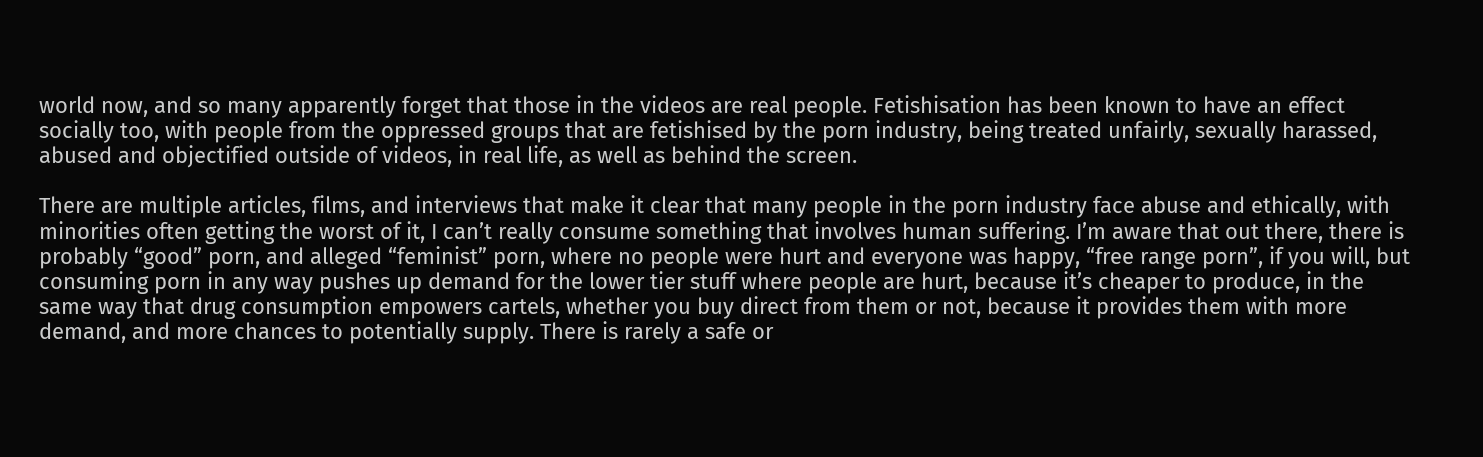world now, and so many apparently forget that those in the videos are real people. Fetishisation has been known to have an effect socially too, with people from the oppressed groups that are fetishised by the porn industry, being treated unfairly, sexually harassed, abused and objectified outside of videos, in real life, as well as behind the screen.

There are multiple articles, films, and interviews that make it clear that many people in the porn industry face abuse and ethically, with minorities often getting the worst of it, I can’t really consume something that involves human suffering. I’m aware that out there, there is probably “good” porn, and alleged “feminist” porn, where no people were hurt and everyone was happy, “free range porn”, if you will, but consuming porn in any way pushes up demand for the lower tier stuff where people are hurt, because it’s cheaper to produce, in the same way that drug consumption empowers cartels, whether you buy direct from them or not, because it provides them with more demand, and more chances to potentially supply. There is rarely a safe or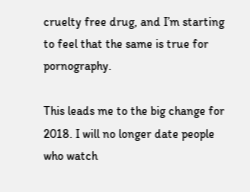cruelty free drug, and I’m starting to feel that the same is true for pornography.

This leads me to the big change for 2018. I will no longer date people who watch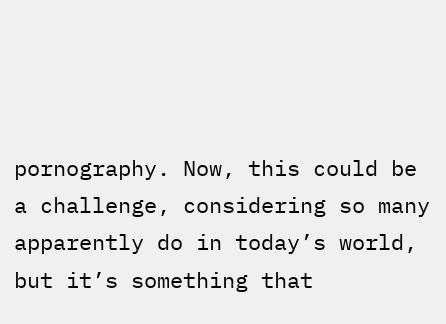pornography. Now, this could be a challenge, considering so many apparently do in today’s world, but it’s something that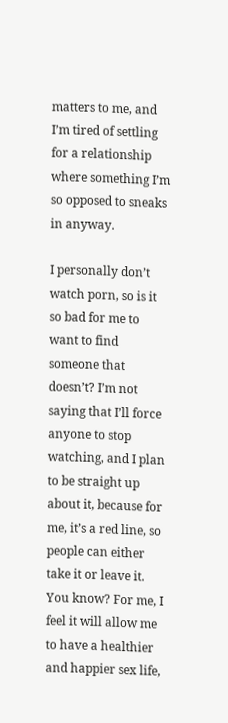matters to me, and I’m tired of settling for a relationship where something I’m so opposed to sneaks in anyway.

I personally don’t watch porn, so is it so bad for me to want to find someone that doesn’t? I’m not saying that I’ll force anyone to stop watching, and I plan to be straight up about it, because for me, it’s a red line, so people can either take it or leave it. You know? For me, I feel it will allow me to have a healthier and happier sex life,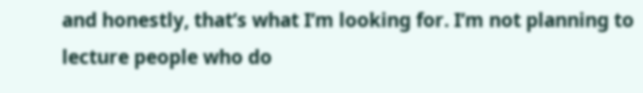and honestly, that’s what I’m looking for. I’m not planning to lecture people who do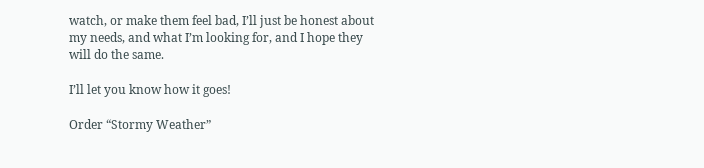watch, or make them feel bad, I’ll just be honest about my needs, and what I’m looking for, and I hope they will do the same.

I’ll let you know how it goes!

Order “Stormy Weather”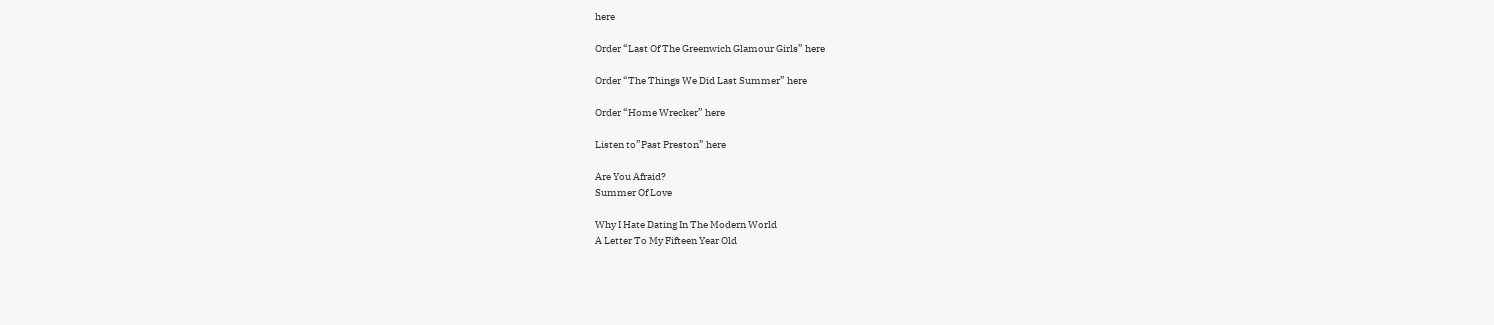here

Order “Last Of The Greenwich Glamour Girls” here

Order “The Things We Did Last Summer” here

Order “Home Wrecker” here

Listen to”Past Preston” here

Are You Afraid?
Summer Of Love

Why I Hate Dating In The Modern World
A Letter To My Fifteen Year Old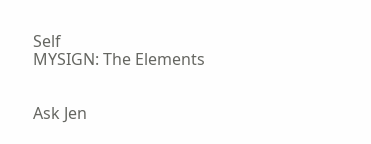Self
MYSIGN: The Elements


Ask Jen